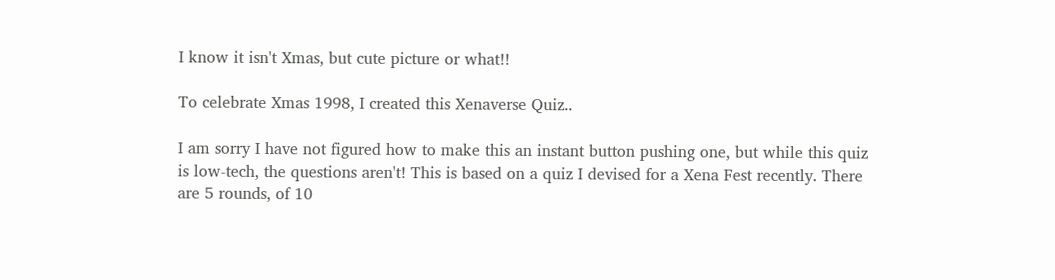I know it isn't Xmas, but cute picture or what!!

To celebrate Xmas 1998, I created this Xenaverse Quiz..

I am sorry I have not figured how to make this an instant button pushing one, but while this quiz is low-tech, the questions aren't! This is based on a quiz I devised for a Xena Fest recently. There are 5 rounds, of 10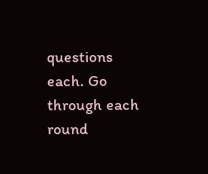questions each. Go through each round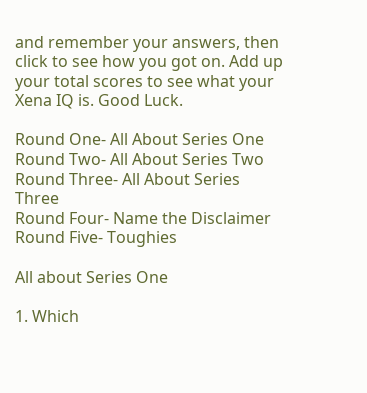and remember your answers, then click to see how you got on. Add up your total scores to see what your Xena IQ is. Good Luck.

Round One- All About Series One
Round Two- All About Series Two
Round Three- All About Series Three
Round Four- Name the Disclaimer
Round Five- Toughies

All about Series One

1. Which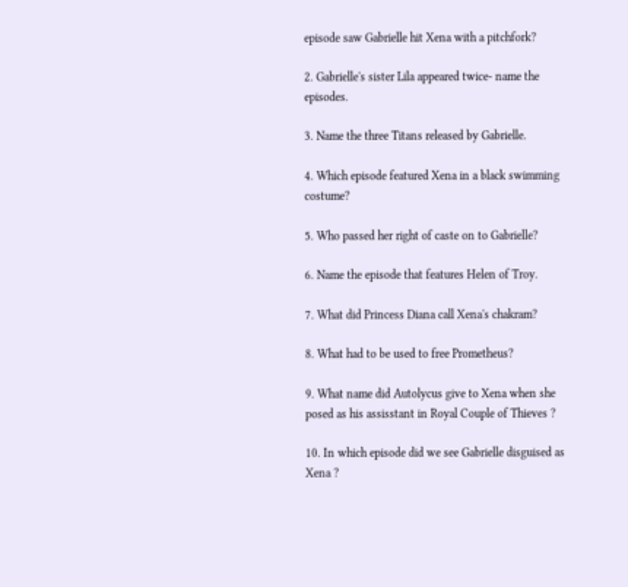episode saw Gabrielle hit Xena with a pitchfork?

2. Gabrielle's sister Lila appeared twice- name the episodes.

3. Name the three Titans released by Gabrielle.

4. Which episode featured Xena in a black swimming costume?

5. Who passed her right of caste on to Gabrielle?

6. Name the episode that features Helen of Troy.

7. What did Princess Diana call Xena's chakram?

8. What had to be used to free Prometheus?

9. What name did Autolycus give to Xena when she posed as his assisstant in Royal Couple of Thieves ?

10. In which episode did we see Gabrielle disguised as Xena ?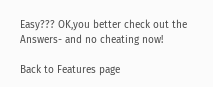Easy??? OK,you better check out the Answers- and no cheating now!

Back to Features page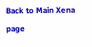Back to Main Xena page